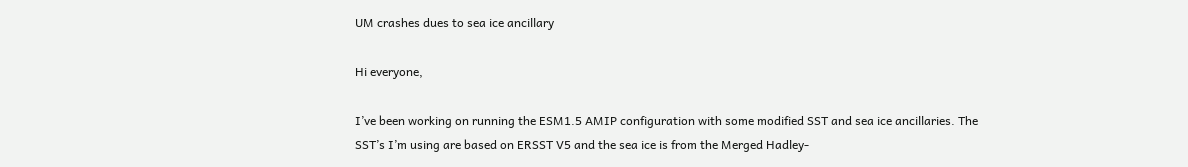UM crashes dues to sea ice ancillary

Hi everyone,

I’ve been working on running the ESM1.5 AMIP configuration with some modified SST and sea ice ancillaries. The SST’s I’m using are based on ERSST V5 and the sea ice is from the Merged Hadley-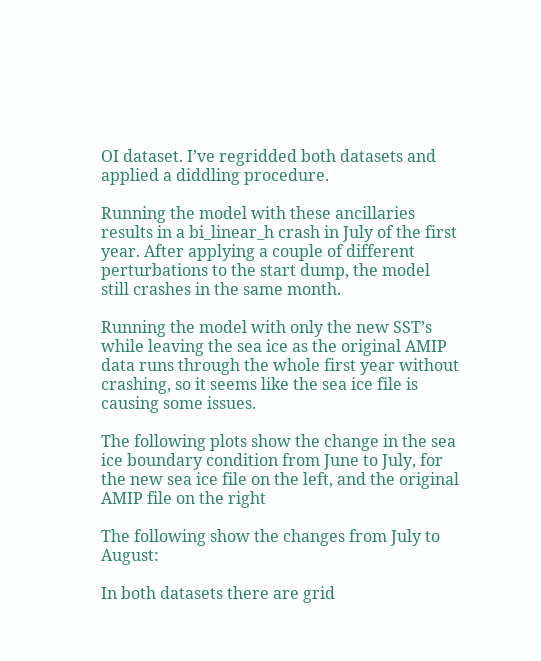OI dataset. I’ve regridded both datasets and applied a diddling procedure.

Running the model with these ancillaries results in a bi_linear_h crash in July of the first year. After applying a couple of different perturbations to the start dump, the model still crashes in the same month.

Running the model with only the new SST’s while leaving the sea ice as the original AMIP data runs through the whole first year without crashing, so it seems like the sea ice file is causing some issues.

The following plots show the change in the sea ice boundary condition from June to July, for the new sea ice file on the left, and the original AMIP file on the right

The following show the changes from July to August:

In both datasets there are grid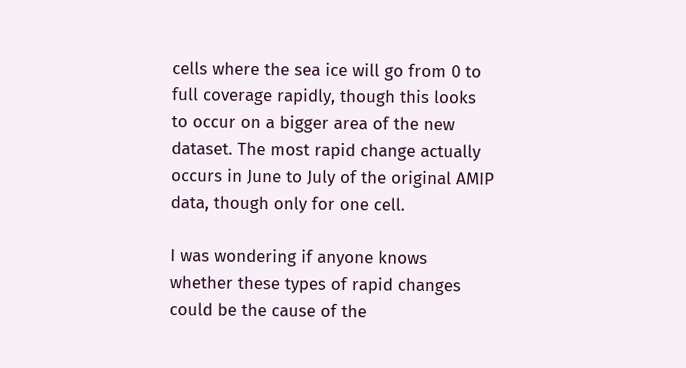cells where the sea ice will go from 0 to full coverage rapidly, though this looks to occur on a bigger area of the new dataset. The most rapid change actually occurs in June to July of the original AMIP data, though only for one cell.

I was wondering if anyone knows whether these types of rapid changes could be the cause of the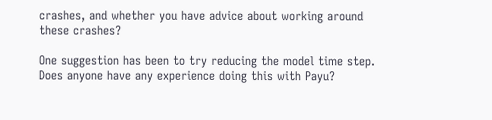crashes, and whether you have advice about working around these crashes?

One suggestion has been to try reducing the model time step. Does anyone have any experience doing this with Payu?